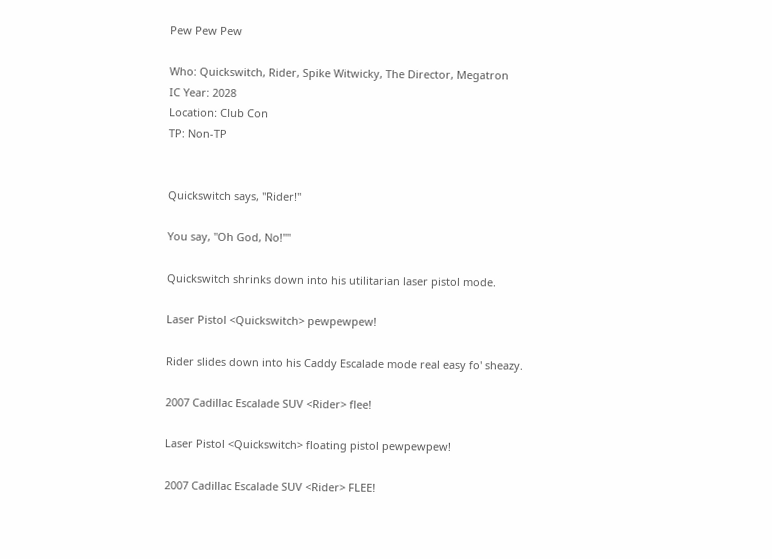Pew Pew Pew

Who: Quickswitch, Rider, Spike Witwicky, The Director, Megatron
IC Year: 2028
Location: Club Con
TP: Non-TP


Quickswitch says, "Rider!"

You say, "Oh God, No!""

Quickswitch shrinks down into his utilitarian laser pistol mode.

Laser Pistol <Quickswitch> pewpewpew!

Rider slides down into his Caddy Escalade mode real easy fo' sheazy.

2007 Cadillac Escalade SUV <Rider> flee!

Laser Pistol <Quickswitch> floating pistol pewpewpew!

2007 Cadillac Escalade SUV <Rider> FLEE!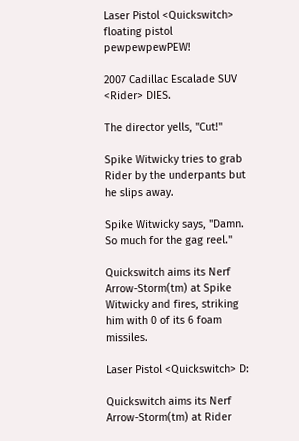Laser Pistol <Quickswitch> floating pistol pewpewpewPEW!

2007 Cadillac Escalade SUV <Rider> DIES.

The director yells, "Cut!"

Spike Witwicky tries to grab Rider by the underpants but he slips away.

Spike Witwicky says, "Damn. So much for the gag reel."

Quickswitch aims its Nerf Arrow-Storm(tm) at Spike Witwicky and fires, striking him with 0 of its 6 foam missiles.

Laser Pistol <Quickswitch> D:

Quickswitch aims its Nerf Arrow-Storm(tm) at Rider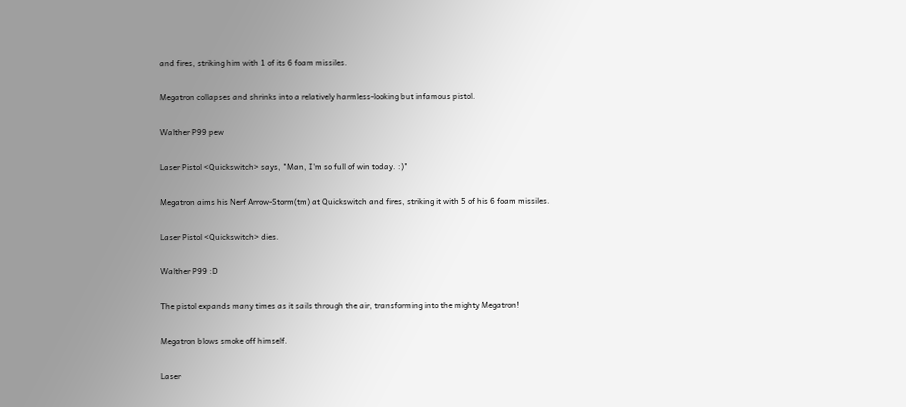and fires, striking him with 1 of its 6 foam missiles.

Megatron collapses and shrinks into a relatively harmless-looking but infamous pistol.

Walther P99 pew

Laser Pistol <Quickswitch> says, "Man, I'm so full of win today. :)"

Megatron aims his Nerf Arrow-Storm(tm) at Quickswitch and fires, striking it with 5 of his 6 foam missiles.

Laser Pistol <Quickswitch> dies.

Walther P99 :D

The pistol expands many times as it sails through the air, transforming into the mighty Megatron!

Megatron blows smoke off himself.

Laser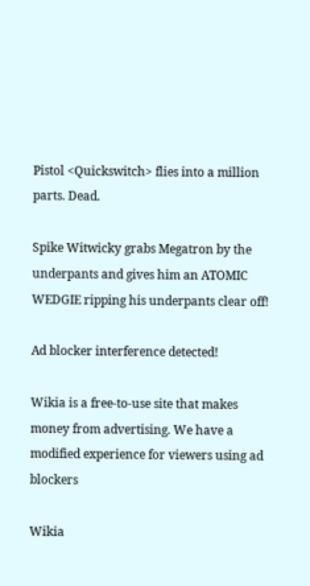Pistol <Quickswitch> flies into a million parts. Dead.

Spike Witwicky grabs Megatron by the underpants and gives him an ATOMIC WEDGIE ripping his underpants clear off!

Ad blocker interference detected!

Wikia is a free-to-use site that makes money from advertising. We have a modified experience for viewers using ad blockers

Wikia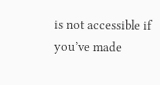is not accessible if you’ve made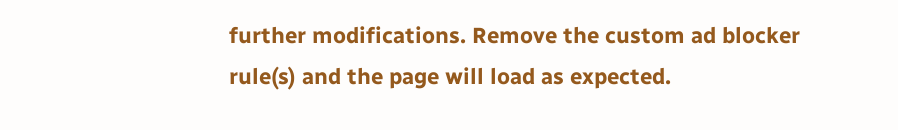further modifications. Remove the custom ad blocker rule(s) and the page will load as expected.